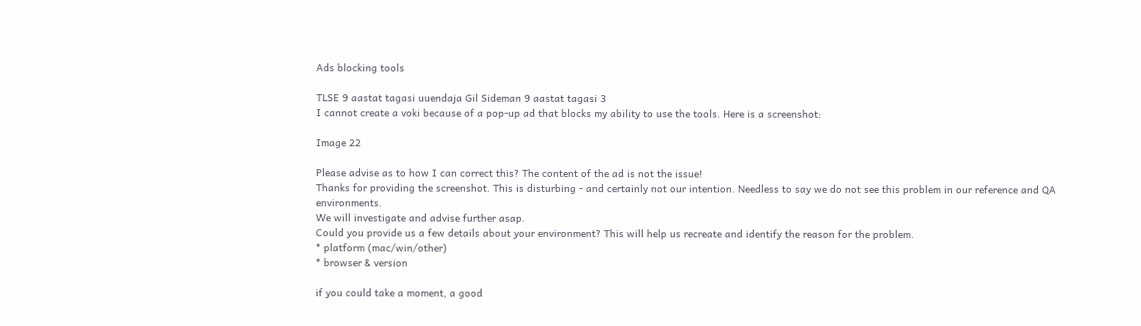Ads blocking tools

TLSE 9 aastat tagasi uuendaja Gil Sideman 9 aastat tagasi 3
I cannot create a voki because of a pop-up ad that blocks my ability to use the tools. Here is a screenshot:

Image 22

Please advise as to how I can correct this? The content of the ad is not the issue!
Thanks for providing the screenshot. This is disturbing - and certainly not our intention. Needless to say we do not see this problem in our reference and QA environments.
We will investigate and advise further asap.
Could you provide us a few details about your environment? This will help us recreate and identify the reason for the problem.
* platform (mac/win/other)
* browser & version

if you could take a moment, a good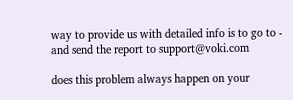way to provide us with detailed info is to go to -
and send the report to support@voki.com

does this problem always happen on your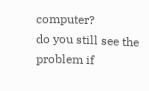computer?
do you still see the problem if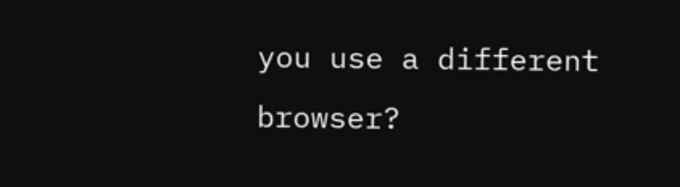you use a different browser?